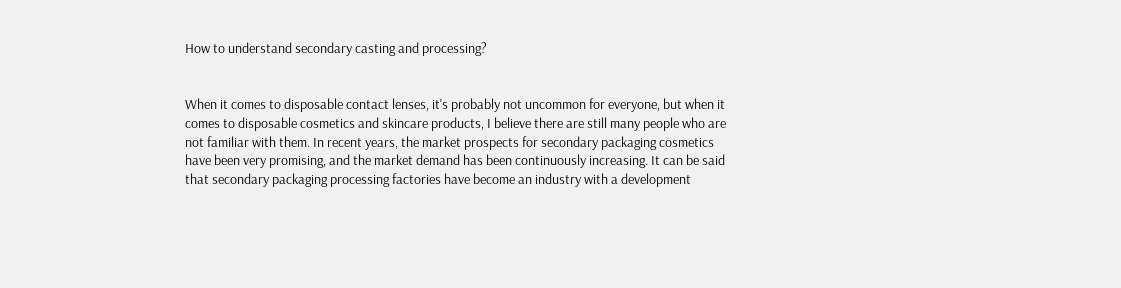How to understand secondary casting and processing?


When it comes to disposable contact lenses, it's probably not uncommon for everyone, but when it comes to disposable cosmetics and skincare products, I believe there are still many people who are not familiar with them. In recent years, the market prospects for secondary packaging cosmetics have been very promising, and the market demand has been continuously increasing. It can be said that secondary packaging processing factories have become an industry with a development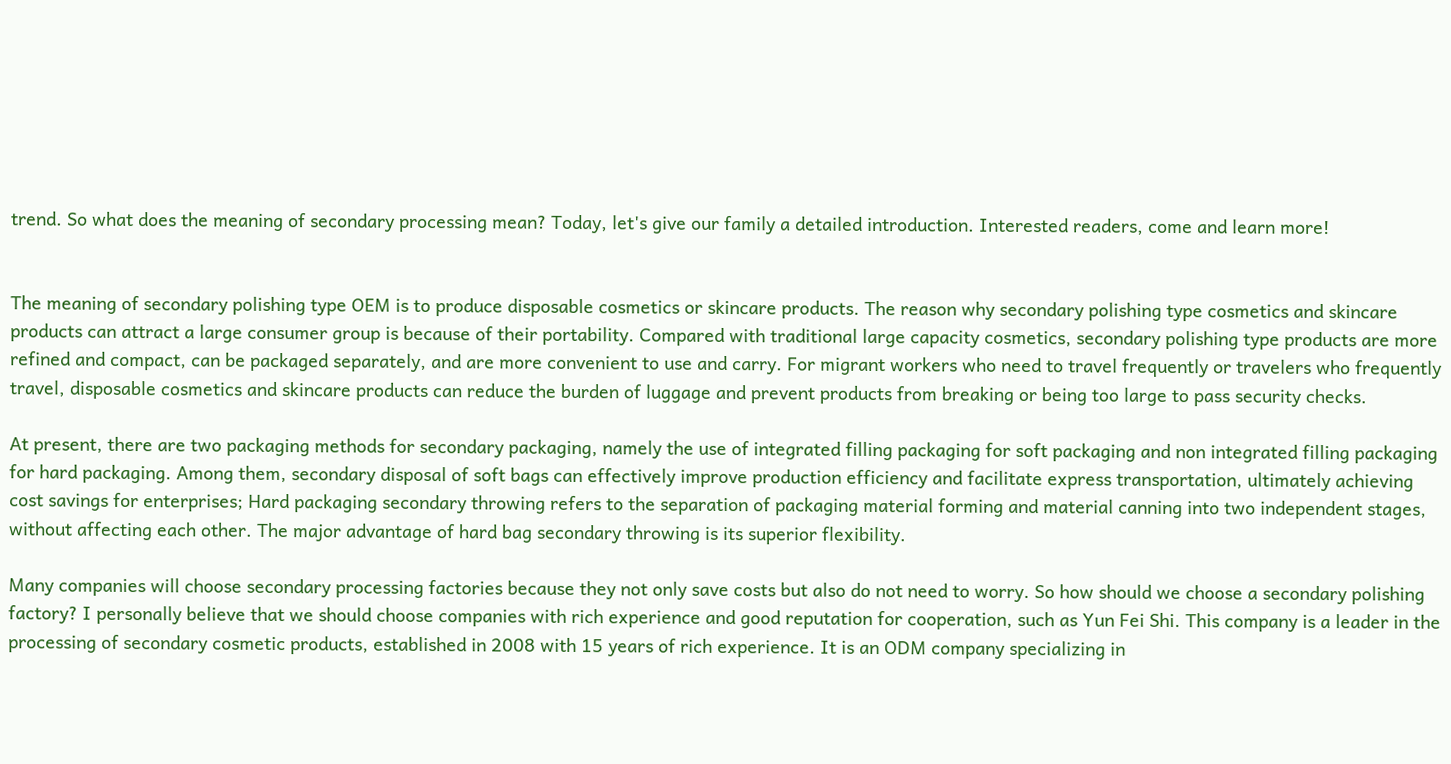trend. So what does the meaning of secondary processing mean? Today, let's give our family a detailed introduction. Interested readers, come and learn more!


The meaning of secondary polishing type OEM is to produce disposable cosmetics or skincare products. The reason why secondary polishing type cosmetics and skincare products can attract a large consumer group is because of their portability. Compared with traditional large capacity cosmetics, secondary polishing type products are more refined and compact, can be packaged separately, and are more convenient to use and carry. For migrant workers who need to travel frequently or travelers who frequently travel, disposable cosmetics and skincare products can reduce the burden of luggage and prevent products from breaking or being too large to pass security checks.

At present, there are two packaging methods for secondary packaging, namely the use of integrated filling packaging for soft packaging and non integrated filling packaging for hard packaging. Among them, secondary disposal of soft bags can effectively improve production efficiency and facilitate express transportation, ultimately achieving cost savings for enterprises; Hard packaging secondary throwing refers to the separation of packaging material forming and material canning into two independent stages, without affecting each other. The major advantage of hard bag secondary throwing is its superior flexibility.

Many companies will choose secondary processing factories because they not only save costs but also do not need to worry. So how should we choose a secondary polishing factory? I personally believe that we should choose companies with rich experience and good reputation for cooperation, such as Yun Fei Shi. This company is a leader in the processing of secondary cosmetic products, established in 2008 with 15 years of rich experience. It is an ODM company specializing in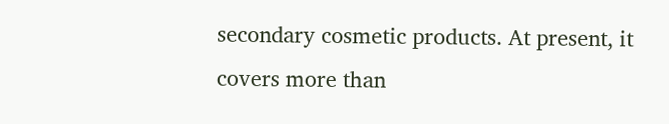secondary cosmetic products. At present, it covers more than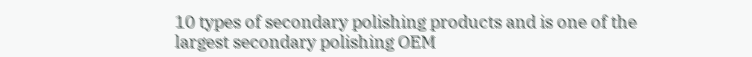10 types of secondary polishing products and is one of the largest secondary polishing OEM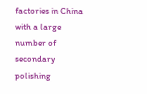factories in China with a large number of secondary polishing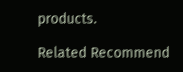products.

Related Recommend